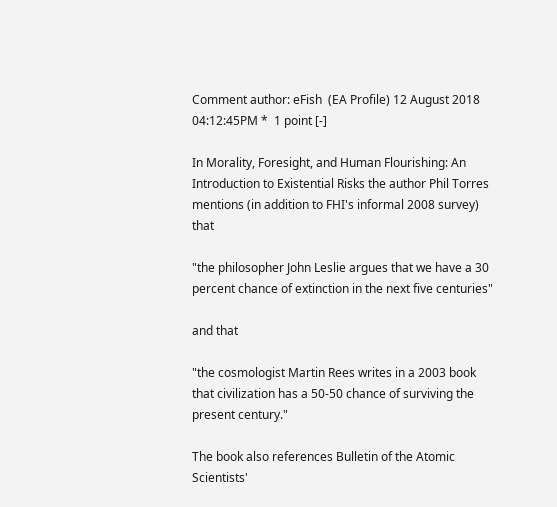Comment author: eFish  (EA Profile) 12 August 2018 04:12:45PM *  1 point [-]

In Morality, Foresight, and Human Flourishing: An Introduction to Existential Risks the author Phil Torres mentions (in addition to FHI's informal 2008 survey) that

"the philosopher John Leslie argues that we have a 30 percent chance of extinction in the next five centuries"

and that

"the cosmologist Martin Rees writes in a 2003 book that civilization has a 50-50 chance of surviving the present century."

The book also references Bulletin of the Atomic Scientists'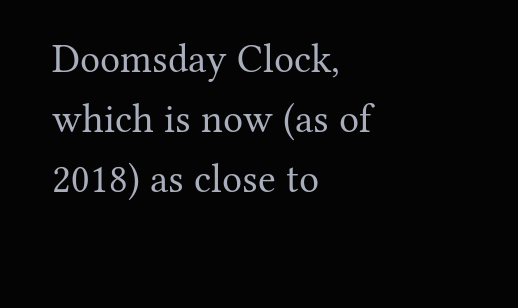Doomsday Clock, which is now (as of 2018) as close to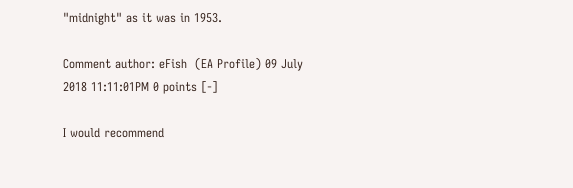"midnight" as it was in 1953.

Comment author: eFish  (EA Profile) 09 July 2018 11:11:01PM 0 points [-]

I would recommend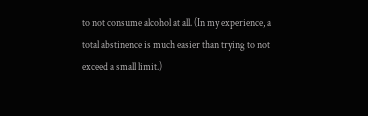to not consume alcohol at all. (In my experience, a total abstinence is much easier than trying to not exceed a small limit.)